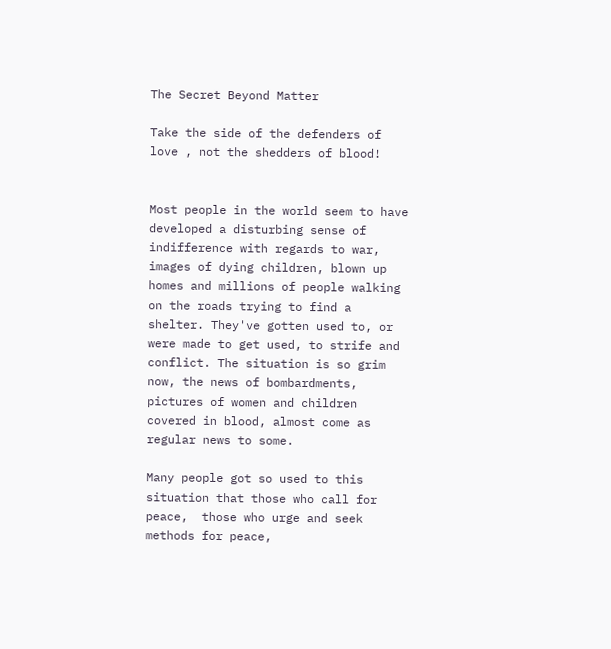The Secret Beyond Matter

Take the side of the defenders of love , not the shedders of blood!


Most people in the world seem to have developed a disturbing sense of indifference with regards to war, images of dying children, blown up homes and millions of people walking on the roads trying to find a shelter. They've gotten used to, or were made to get used, to strife and conflict. The situation is so grim now, the news of bombardments, pictures of women and children covered in blood, almost come as regular news to some.

Many people got so used to this situation that those who call for peace,  those who urge and seek methods for peace,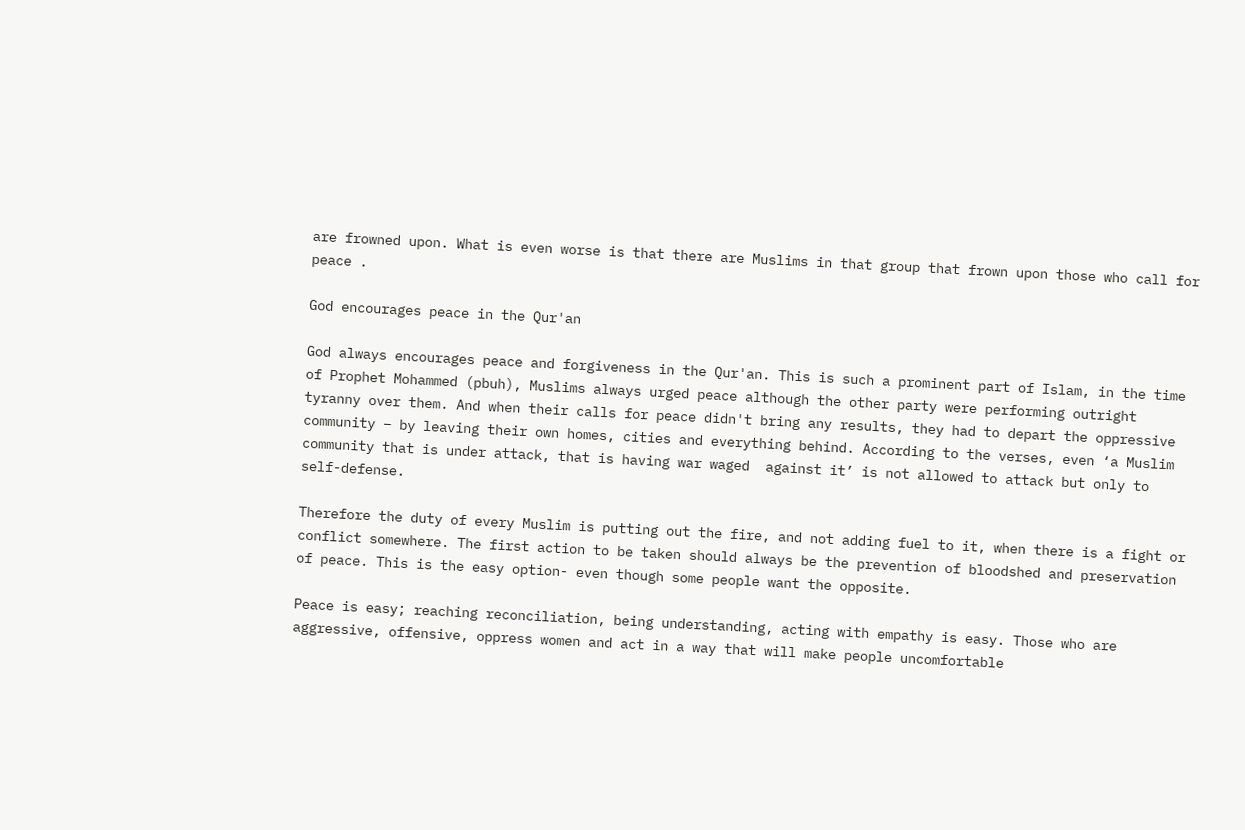are frowned upon. What is even worse is that there are Muslims in that group that frown upon those who call for peace .

God encourages peace in the Qur'an

God always encourages peace and forgiveness in the Qur'an. This is such a prominent part of Islam, in the time of Prophet Mohammed (pbuh), Muslims always urged peace although the other party were performing outright tyranny over them. And when their calls for peace didn't bring any results, they had to depart the oppressive community – by leaving their own homes, cities and everything behind. According to the verses, even ‘a Muslim community that is under attack, that is having war waged  against it’ is not allowed to attack but only to  self-defense.

Therefore the duty of every Muslim is putting out the fire, and not adding fuel to it, when there is a fight or conflict somewhere. The first action to be taken should always be the prevention of bloodshed and preservation of peace. This is the easy option- even though some people want the opposite.

Peace is easy; reaching reconciliation, being understanding, acting with empathy is easy. Those who are aggressive, offensive, oppress women and act in a way that will make people uncomfortable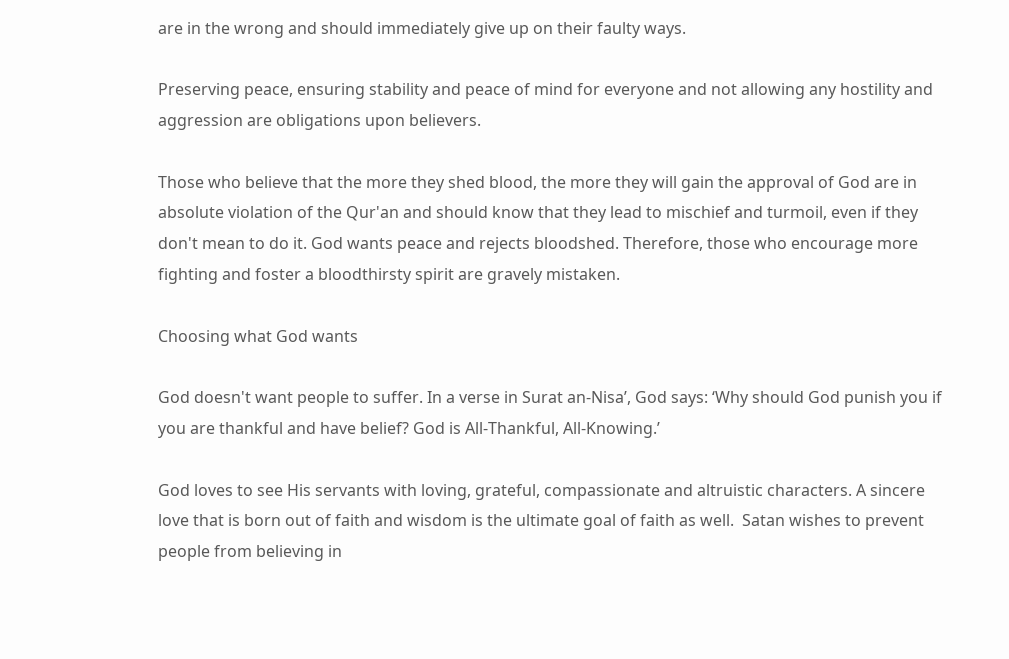are in the wrong and should immediately give up on their faulty ways.

Preserving peace, ensuring stability and peace of mind for everyone and not allowing any hostility and aggression are obligations upon believers.

Those who believe that the more they shed blood, the more they will gain the approval of God are in absolute violation of the Qur'an and should know that they lead to mischief and turmoil, even if they don't mean to do it. God wants peace and rejects bloodshed. Therefore, those who encourage more fighting and foster a bloodthirsty spirit are gravely mistaken.

Choosing what God wants

God doesn't want people to suffer. In a verse in Surat an-Nisa’, God says: ‘Why should God punish you if you are thankful and have belief? God is All-Thankful, All-Knowing.’

God loves to see His servants with loving, grateful, compassionate and altruistic characters. A sincere love that is born out of faith and wisdom is the ultimate goal of faith as well.  Satan wishes to prevent people from believing in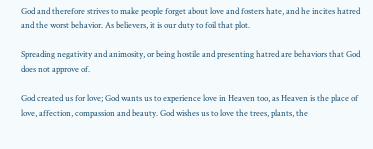God and therefore strives to make people forget about love and fosters hate, and he incites hatred and the worst behavior. As believers, it is our duty to foil that plot.

Spreading negativity and animosity, or being hostile and presenting hatred are behaviors that God does not approve of.

God created us for love; God wants us to experience love in Heaven too, as Heaven is the place of love, affection, compassion and beauty. God wishes us to love the trees, plants, the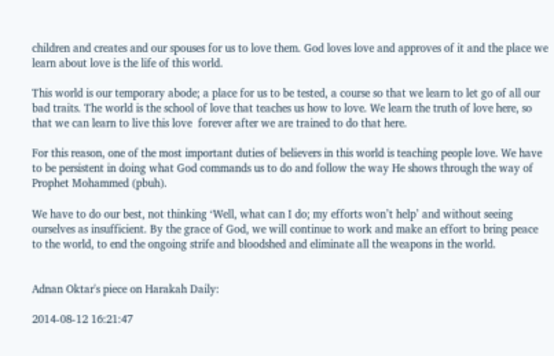children and creates and our spouses for us to love them. God loves love and approves of it and the place we learn about love is the life of this world.

This world is our temporary abode; a place for us to be tested, a course so that we learn to let go of all our bad traits. The world is the school of love that teaches us how to love. We learn the truth of love here, so that we can learn to live this love  forever after we are trained to do that here.

For this reason, one of the most important duties of believers in this world is teaching people love. We have to be persistent in doing what God commands us to do and follow the way He shows through the way of Prophet Mohammed (pbuh).

We have to do our best, not thinking ‘Well, what can I do; my efforts won’t help’ and without seeing ourselves as insufficient. By the grace of God, we will continue to work and make an effort to bring peace to the world, to end the ongoing strife and bloodshed and eliminate all the weapons in the world.


Adnan Oktar's piece on Harakah Daily:

2014-08-12 16:21:47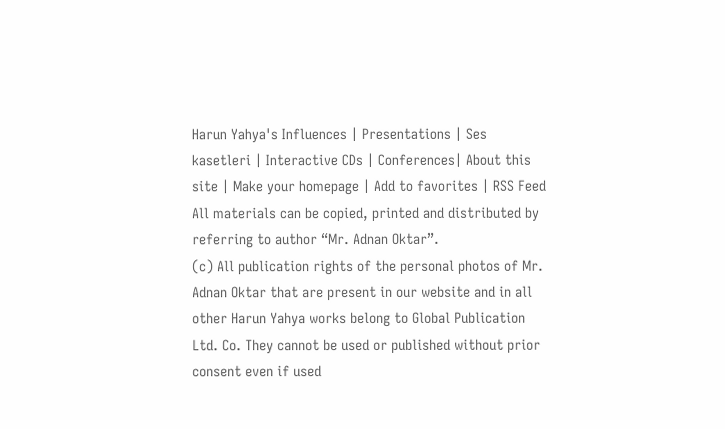Harun Yahya's Influences | Presentations | Ses kasetleri | Interactive CDs | Conferences| About this site | Make your homepage | Add to favorites | RSS Feed
All materials can be copied, printed and distributed by referring to author “Mr. Adnan Oktar”.
(c) All publication rights of the personal photos of Mr. Adnan Oktar that are present in our website and in all other Harun Yahya works belong to Global Publication Ltd. Co. They cannot be used or published without prior consent even if used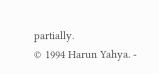partially.
© 1994 Harun Yahya. -